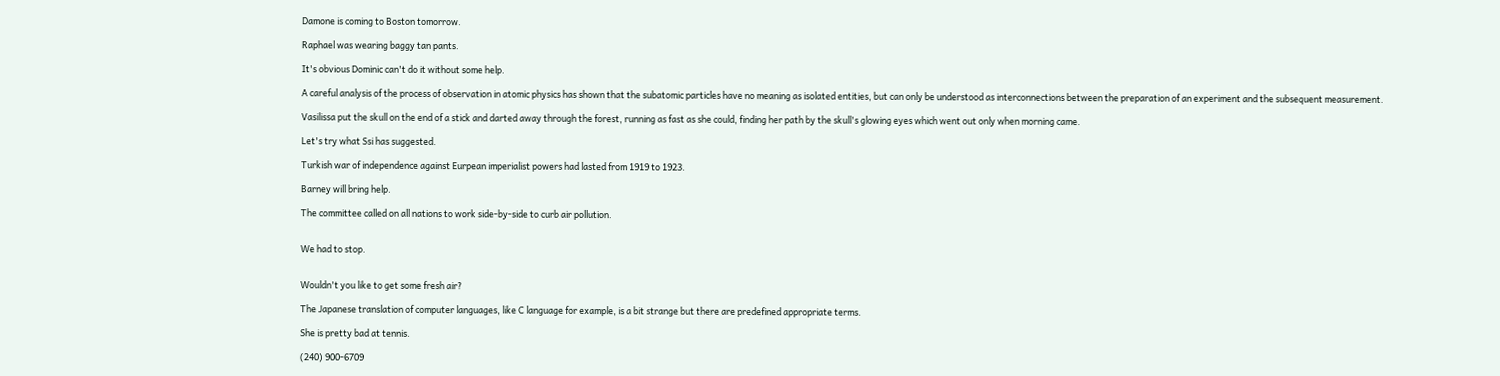Damone is coming to Boston tomorrow.

Raphael was wearing baggy tan pants.

It's obvious Dominic can't do it without some help.

A careful analysis of the process of observation in atomic physics has shown that the subatomic particles have no meaning as isolated entities, but can only be understood as interconnections between the preparation of an experiment and the subsequent measurement.

Vasilissa put the skull on the end of a stick and darted away through the forest, running as fast as she could, finding her path by the skull's glowing eyes which went out only when morning came.

Let's try what Ssi has suggested.

Turkish war of independence against Eurpean imperialist powers had lasted from 1919 to 1923.

Barney will bring help.

The committee called on all nations to work side-by-side to curb air pollution.


We had to stop.


Wouldn't you like to get some fresh air?

The Japanese translation of computer languages, like C language for example, is a bit strange but there are predefined appropriate terms.

She is pretty bad at tennis.

(240) 900-6709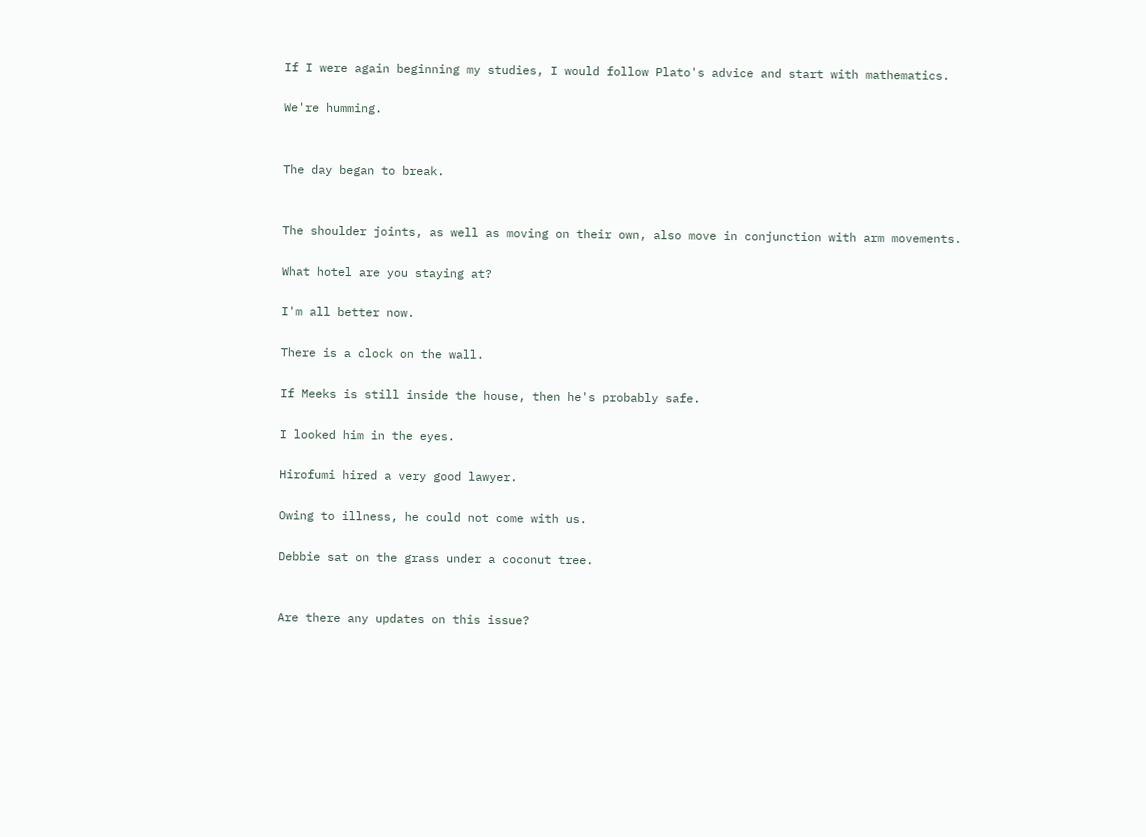If I were again beginning my studies, I would follow Plato's advice and start with mathematics.

We're humming.


The day began to break.


The shoulder joints, as well as moving on their own, also move in conjunction with arm movements.

What hotel are you staying at?

I'm all better now.

There is a clock on the wall.

If Meeks is still inside the house, then he's probably safe.

I looked him in the eyes.

Hirofumi hired a very good lawyer.

Owing to illness, he could not come with us.

Debbie sat on the grass under a coconut tree.


Are there any updates on this issue?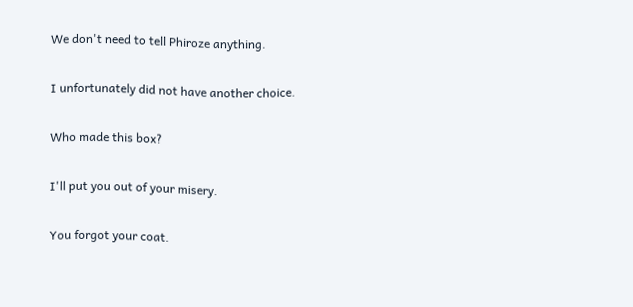We don't need to tell Phiroze anything.

I unfortunately did not have another choice.

Who made this box?

I'll put you out of your misery.

You forgot your coat.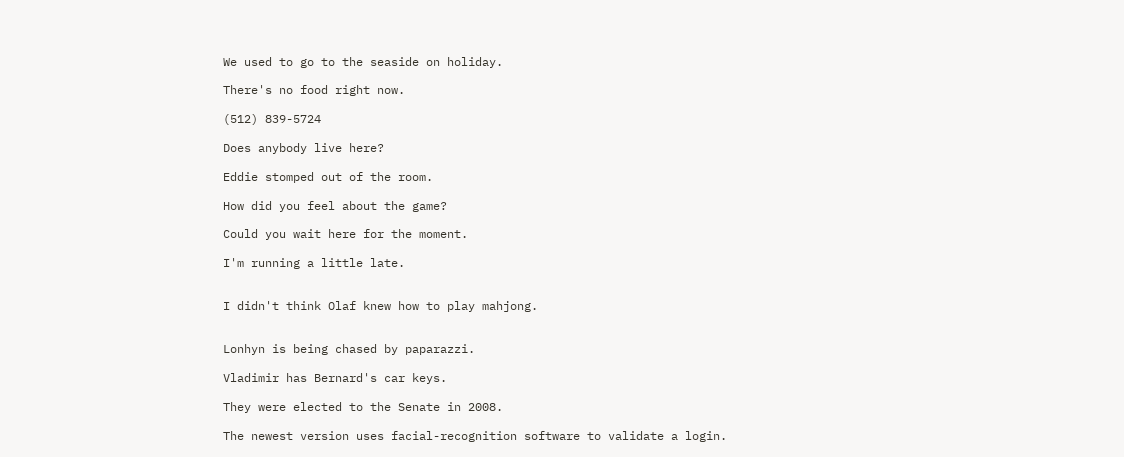We used to go to the seaside on holiday.

There's no food right now.

(512) 839-5724

Does anybody live here?

Eddie stomped out of the room.

How did you feel about the game?

Could you wait here for the moment.

I'm running a little late.


I didn't think Olaf knew how to play mahjong.


Lonhyn is being chased by paparazzi.

Vladimir has Bernard's car keys.

They were elected to the Senate in 2008.

The newest version uses facial-recognition software to validate a login.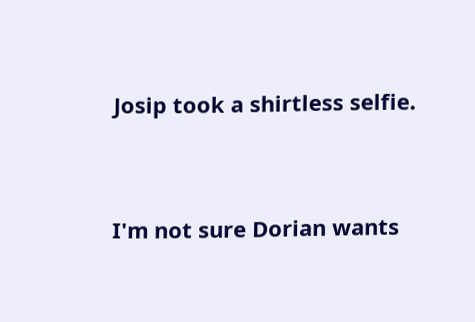Josip took a shirtless selfie.


I'm not sure Dorian wants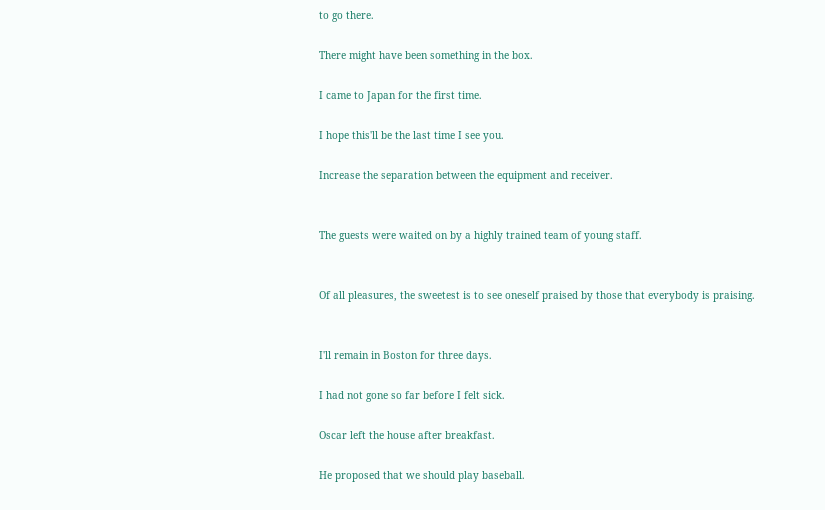to go there.

There might have been something in the box.

I came to Japan for the first time.

I hope this'll be the last time I see you.

Increase the separation between the equipment and receiver.


The guests were waited on by a highly trained team of young staff.


Of all pleasures, the sweetest is to see oneself praised by those that everybody is praising.


I'll remain in Boston for three days.

I had not gone so far before I felt sick.

Oscar left the house after breakfast.

He proposed that we should play baseball.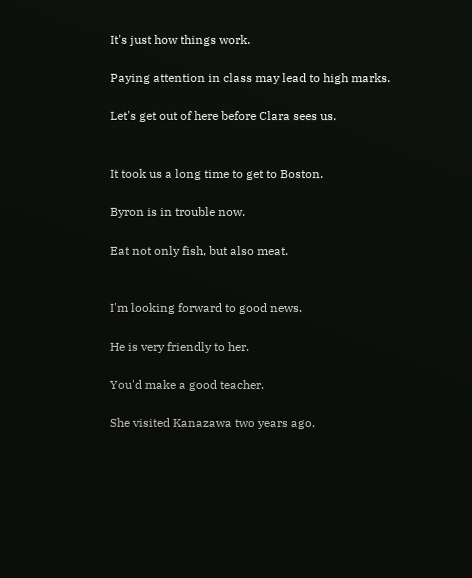It's just how things work.

Paying attention in class may lead to high marks.

Let's get out of here before Clara sees us.


It took us a long time to get to Boston.

Byron is in trouble now.

Eat not only fish, but also meat.


I'm looking forward to good news.

He is very friendly to her.

You'd make a good teacher.

She visited Kanazawa two years ago.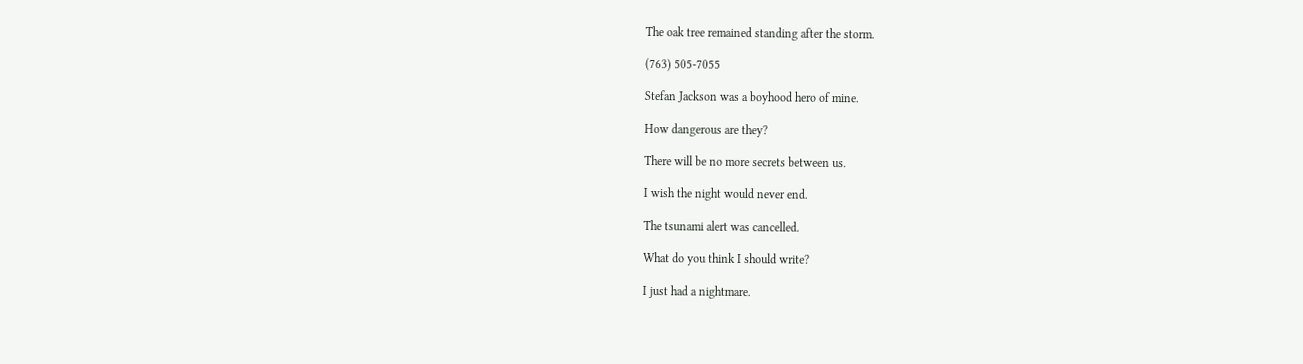The oak tree remained standing after the storm.

(763) 505-7055

Stefan Jackson was a boyhood hero of mine.

How dangerous are they?

There will be no more secrets between us.

I wish the night would never end.

The tsunami alert was cancelled.

What do you think I should write?

I just had a nightmare.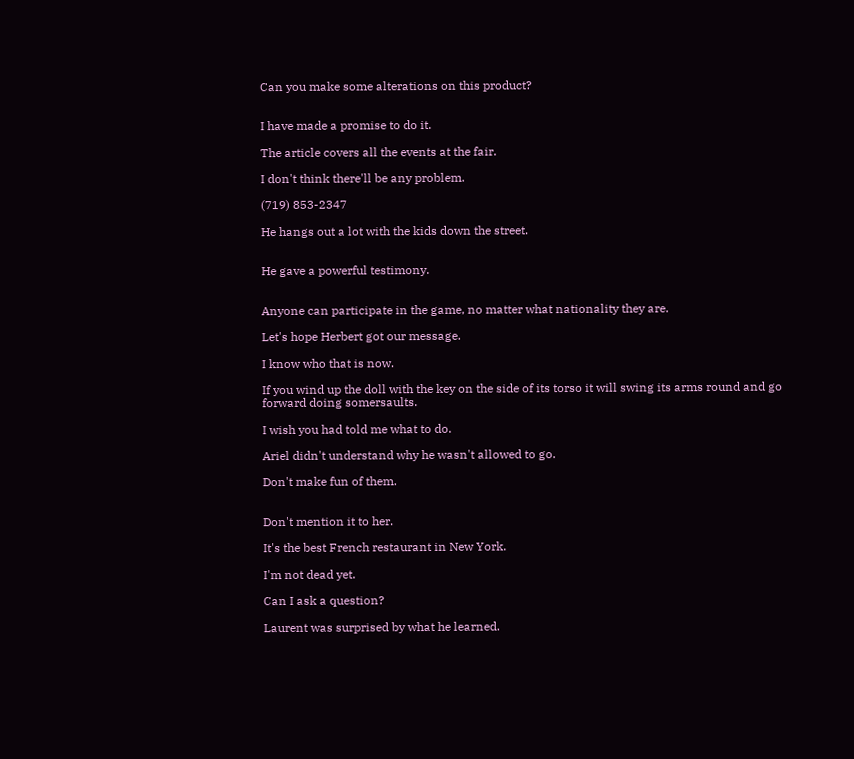Can you make some alterations on this product?


I have made a promise to do it.

The article covers all the events at the fair.

I don't think there'll be any problem.

(719) 853-2347

He hangs out a lot with the kids down the street.


He gave a powerful testimony.


Anyone can participate in the game, no matter what nationality they are.

Let's hope Herbert got our message.

I know who that is now.

If you wind up the doll with the key on the side of its torso it will swing its arms round and go forward doing somersaults.

I wish you had told me what to do.

Ariel didn't understand why he wasn't allowed to go.

Don't make fun of them.


Don't mention it to her.

It's the best French restaurant in New York.

I'm not dead yet.

Can I ask a question?

Laurent was surprised by what he learned.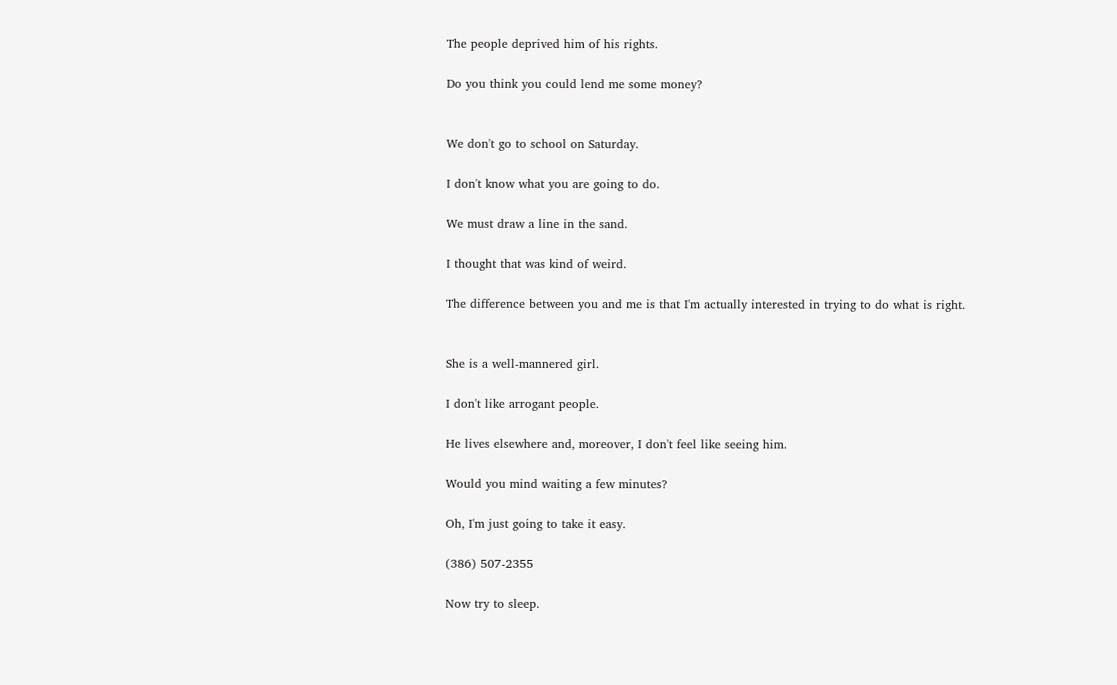The people deprived him of his rights.

Do you think you could lend me some money?


We don't go to school on Saturday.

I don't know what you are going to do.

We must draw a line in the sand.

I thought that was kind of weird.

The difference between you and me is that I'm actually interested in trying to do what is right.


She is a well-mannered girl.

I don't like arrogant people.

He lives elsewhere and, moreover, I don't feel like seeing him.

Would you mind waiting a few minutes?

Oh, I'm just going to take it easy.

(386) 507-2355

Now try to sleep.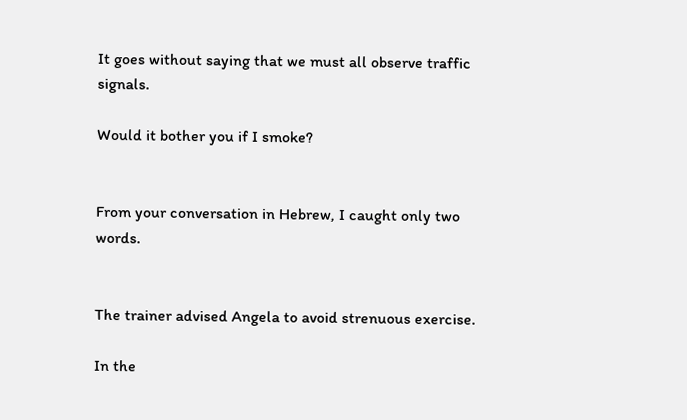It goes without saying that we must all observe traffic signals.

Would it bother you if I smoke?


From your conversation in Hebrew, I caught only two words.


The trainer advised Angela to avoid strenuous exercise.

In the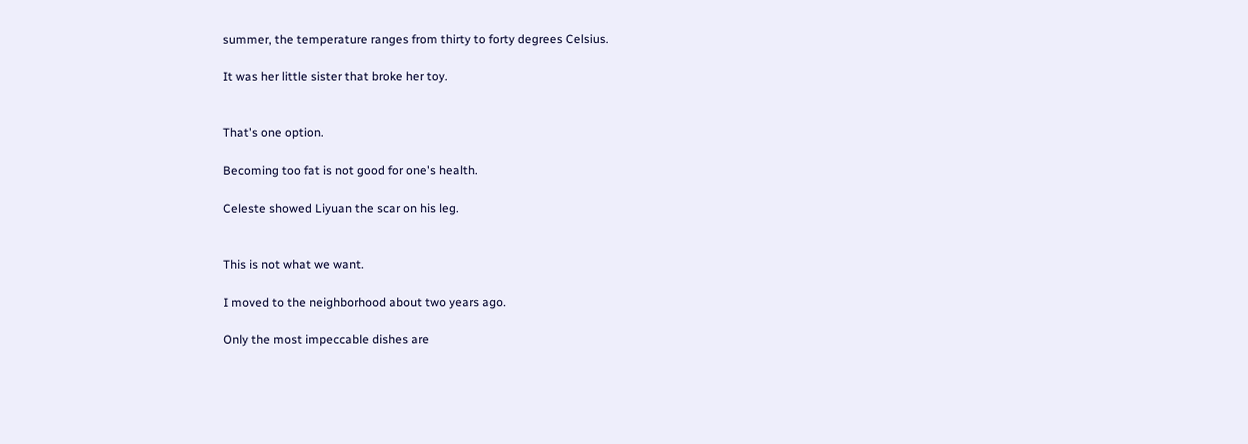summer, the temperature ranges from thirty to forty degrees Celsius.

It was her little sister that broke her toy.


That's one option.

Becoming too fat is not good for one's health.

Celeste showed Liyuan the scar on his leg.


This is not what we want.

I moved to the neighborhood about two years ago.

Only the most impeccable dishes are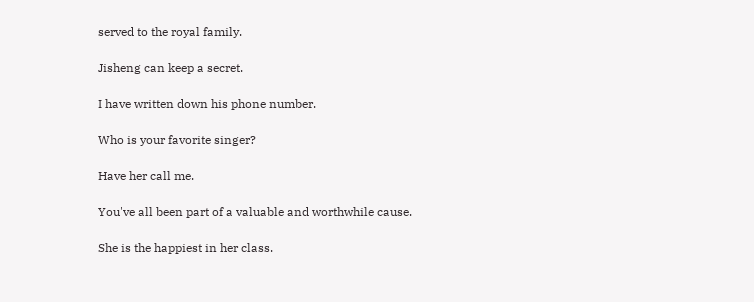served to the royal family.

Jisheng can keep a secret.

I have written down his phone number.

Who is your favorite singer?

Have her call me.

You've all been part of a valuable and worthwhile cause.

She is the happiest in her class.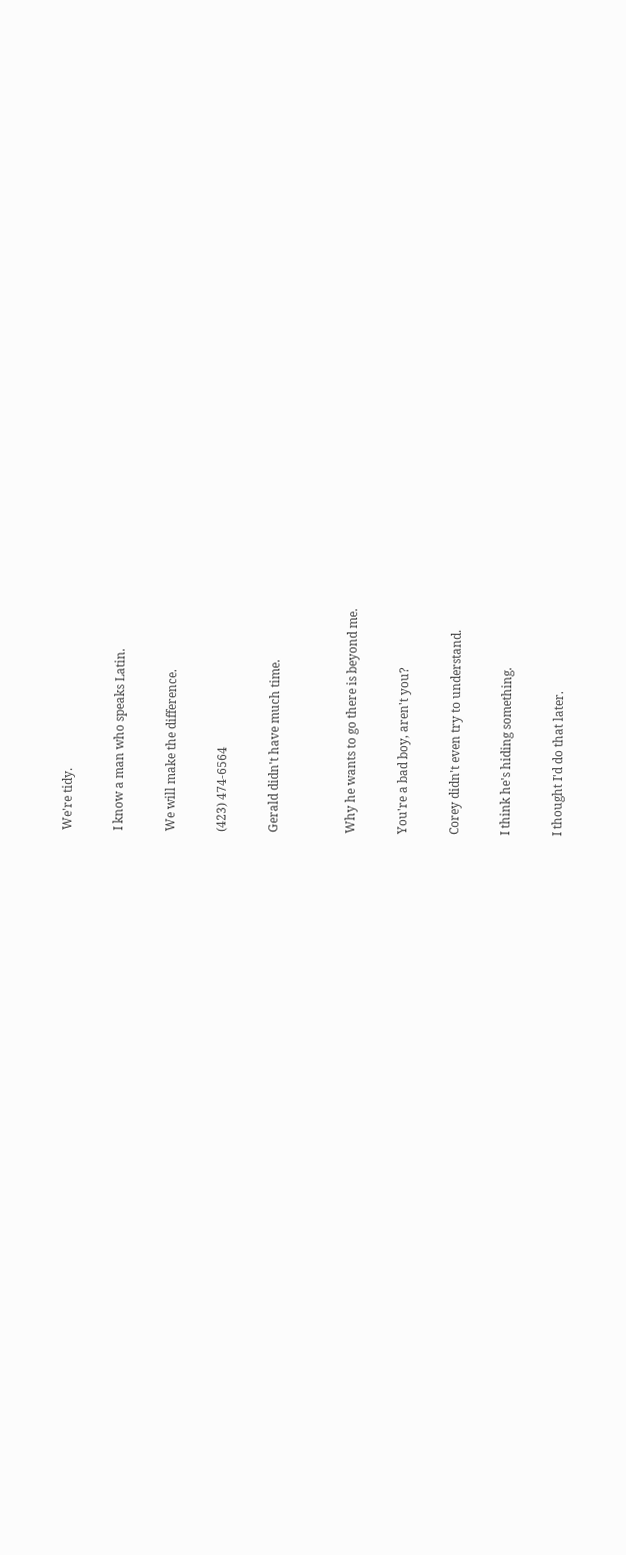We're tidy.

I know a man who speaks Latin.

We will make the difference.

(423) 474-6564

Gerald didn't have much time.


Why he wants to go there is beyond me.

You're a bad boy, aren't you?

Corey didn't even try to understand.

I think he's hiding something.

I thought I'd do that later.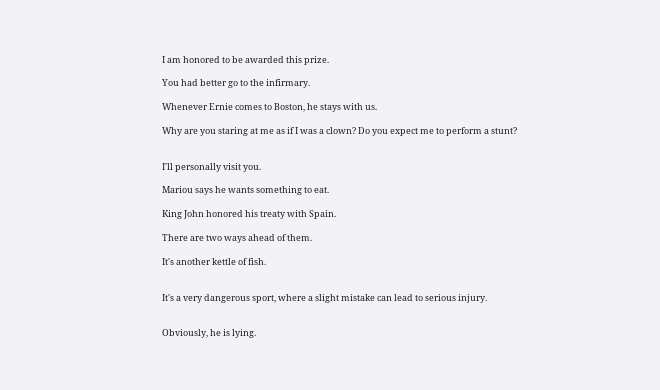I am honored to be awarded this prize.

You had better go to the infirmary.

Whenever Ernie comes to Boston, he stays with us.

Why are you staring at me as if I was a clown? Do you expect me to perform a stunt?


I'll personally visit you.

Mariou says he wants something to eat.

King John honored his treaty with Spain.

There are two ways ahead of them.

It's another kettle of fish.


It's a very dangerous sport, where a slight mistake can lead to serious injury.


Obviously, he is lying.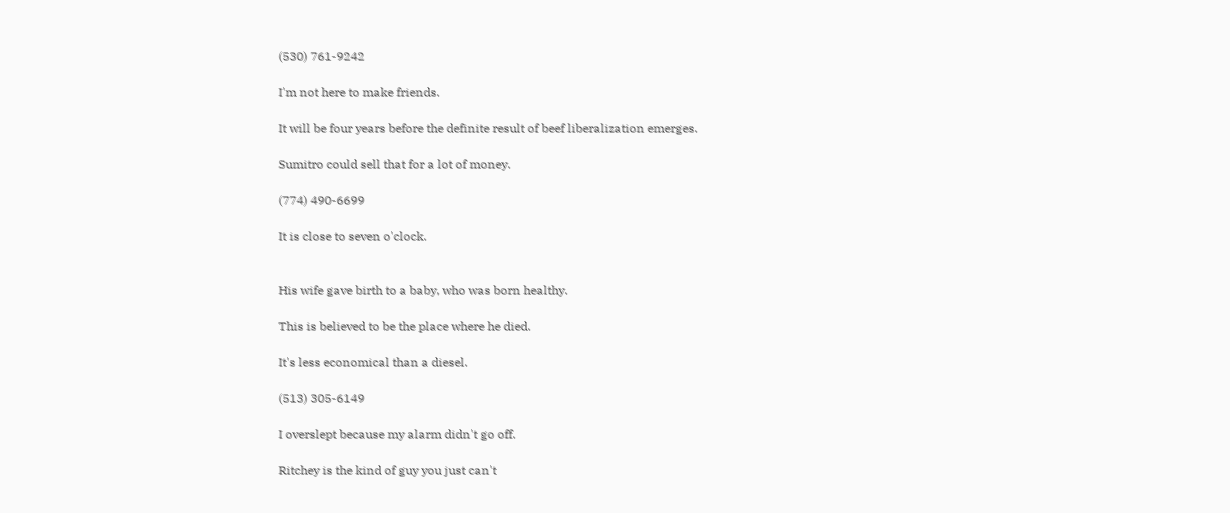(530) 761-9242

I'm not here to make friends.

It will be four years before the definite result of beef liberalization emerges.

Sumitro could sell that for a lot of money.

(774) 490-6699

It is close to seven o'clock.


His wife gave birth to a baby, who was born healthy.

This is believed to be the place where he died.

It's less economical than a diesel.

(513) 305-6149

I overslept because my alarm didn't go off.

Ritchey is the kind of guy you just can't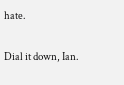hate.

Dial it down, Ian.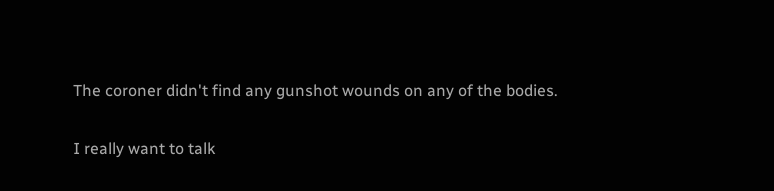The coroner didn't find any gunshot wounds on any of the bodies.

I really want to talk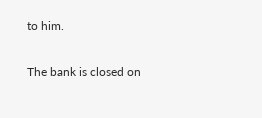to him.


The bank is closed on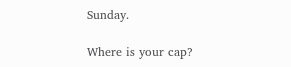Sunday.

Where is your cap?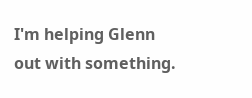I'm helping Glenn out with something.